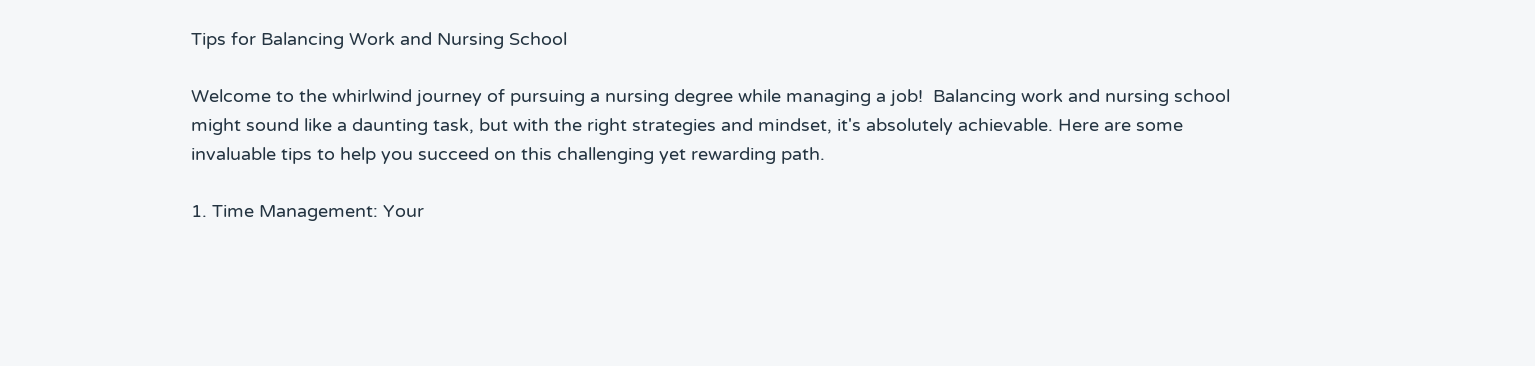Tips for Balancing Work and Nursing School

Welcome to the whirlwind journey of pursuing a nursing degree while managing a job!  Balancing work and nursing school might sound like a daunting task, but with the right strategies and mindset, it's absolutely achievable. Here are some invaluable tips to help you succeed on this challenging yet rewarding path.

1. Time Management: Your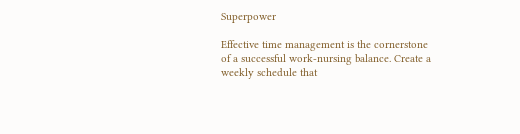Superpower

Effective time management is the cornerstone of a successful work-nursing balance. Create a weekly schedule that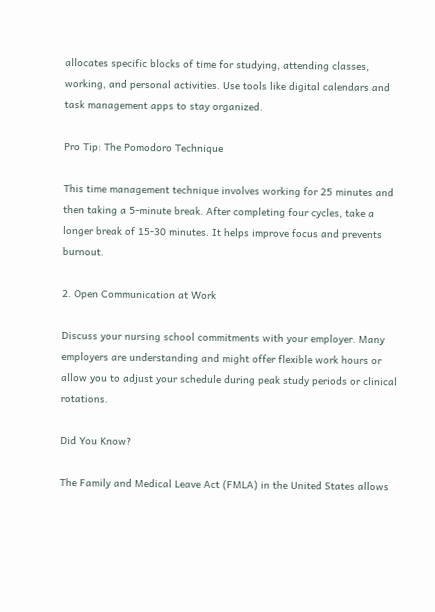allocates specific blocks of time for studying, attending classes, working, and personal activities. Use tools like digital calendars and task management apps to stay organized.

Pro Tip: The Pomodoro Technique

This time management technique involves working for 25 minutes and then taking a 5-minute break. After completing four cycles, take a longer break of 15-30 minutes. It helps improve focus and prevents burnout.

2. Open Communication at Work

Discuss your nursing school commitments with your employer. Many employers are understanding and might offer flexible work hours or allow you to adjust your schedule during peak study periods or clinical rotations.

Did You Know?

The Family and Medical Leave Act (FMLA) in the United States allows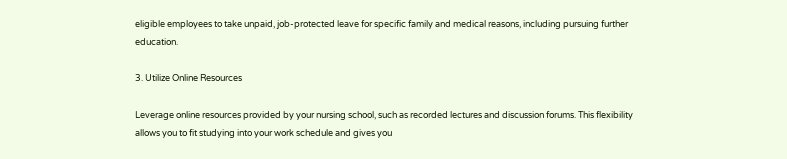eligible employees to take unpaid, job-protected leave for specific family and medical reasons, including pursuing further education.

3. Utilize Online Resources

Leverage online resources provided by your nursing school, such as recorded lectures and discussion forums. This flexibility allows you to fit studying into your work schedule and gives you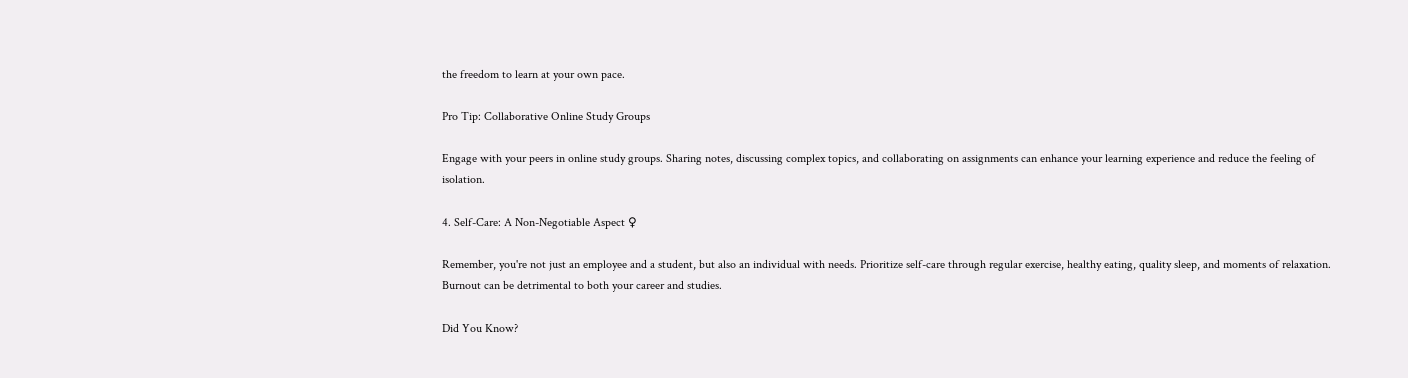the freedom to learn at your own pace.

Pro Tip: Collaborative Online Study Groups

Engage with your peers in online study groups. Sharing notes, discussing complex topics, and collaborating on assignments can enhance your learning experience and reduce the feeling of isolation.

4. Self-Care: A Non-Negotiable Aspect ♀

Remember, you're not just an employee and a student, but also an individual with needs. Prioritize self-care through regular exercise, healthy eating, quality sleep, and moments of relaxation. Burnout can be detrimental to both your career and studies.

Did You Know?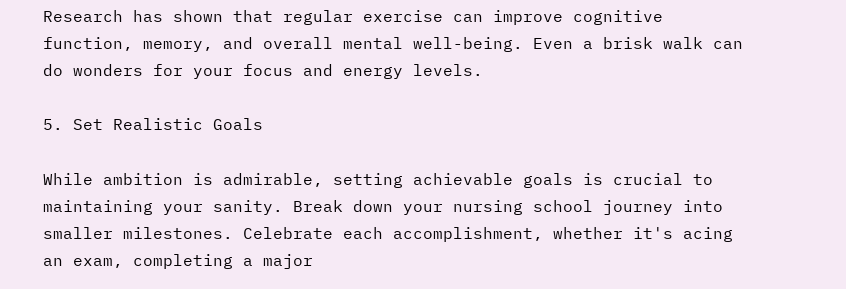Research has shown that regular exercise can improve cognitive function, memory, and overall mental well-being. Even a brisk walk can do wonders for your focus and energy levels.

5. Set Realistic Goals

While ambition is admirable, setting achievable goals is crucial to maintaining your sanity. Break down your nursing school journey into smaller milestones. Celebrate each accomplishment, whether it's acing an exam, completing a major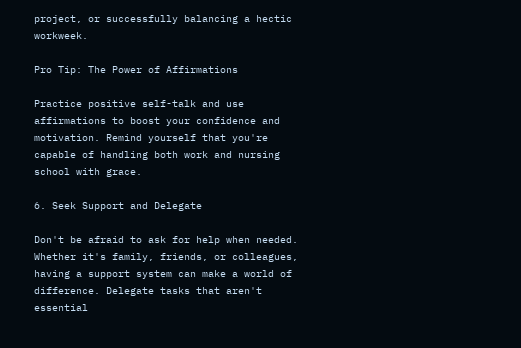project, or successfully balancing a hectic workweek.

Pro Tip: The Power of Affirmations

Practice positive self-talk and use affirmations to boost your confidence and motivation. Remind yourself that you're capable of handling both work and nursing school with grace.

6. Seek Support and Delegate

Don't be afraid to ask for help when needed. Whether it's family, friends, or colleagues, having a support system can make a world of difference. Delegate tasks that aren't essential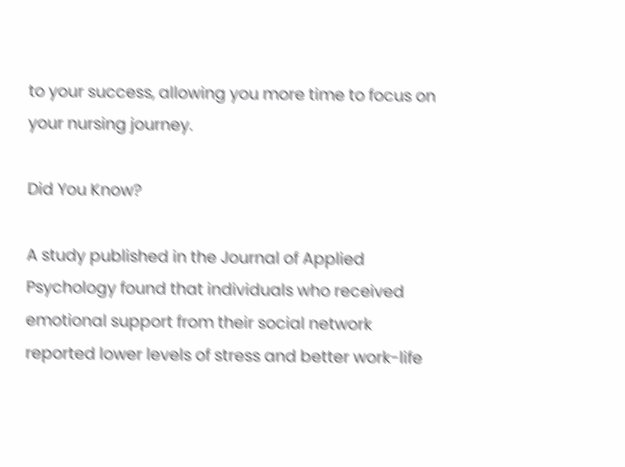to your success, allowing you more time to focus on your nursing journey.

Did You Know?

A study published in the Journal of Applied Psychology found that individuals who received emotional support from their social network reported lower levels of stress and better work-life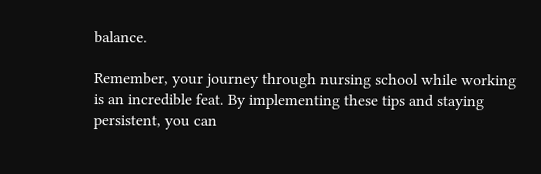balance.

Remember, your journey through nursing school while working is an incredible feat. By implementing these tips and staying persistent, you can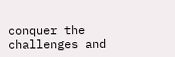conquer the challenges and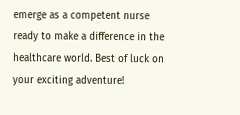emerge as a competent nurse ready to make a difference in the healthcare world. Best of luck on your exciting adventure!